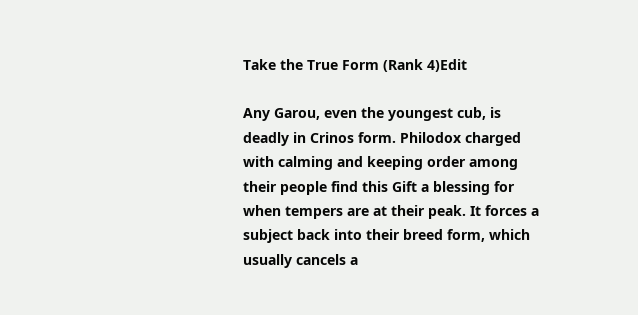Take the True Form (Rank 4)Edit

Any Garou, even the youngest cub, is deadly in Crinos form. Philodox charged with calming and keeping order among their people find this Gift a blessing for when tempers are at their peak. It forces a subject back into their breed form, which usually cancels a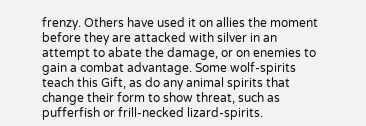frenzy. Others have used it on allies the moment before they are attacked with silver in an attempt to abate the damage, or on enemies to gain a combat advantage. Some wolf-spirits teach this Gift, as do any animal spirits that change their form to show threat, such as pufferfish or frill-necked lizard-spirits.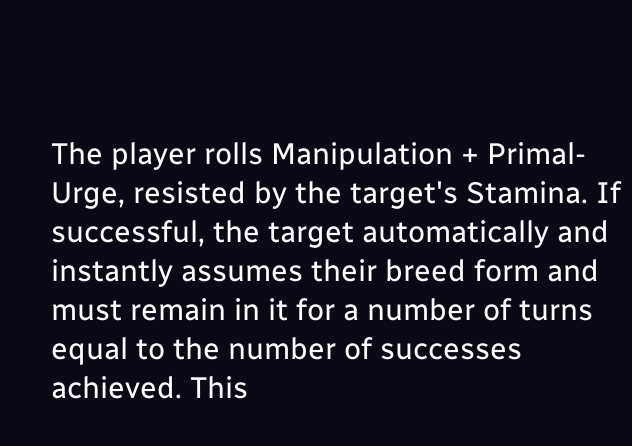The player rolls Manipulation + Primal-Urge, resisted by the target's Stamina. If successful, the target automatically and instantly assumes their breed form and must remain in it for a number of turns equal to the number of successes achieved. This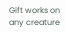Gift works on any creature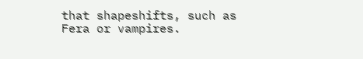that shapeshifts, such as Fera or vampires.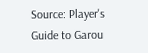Source: Player's Guide to Garou